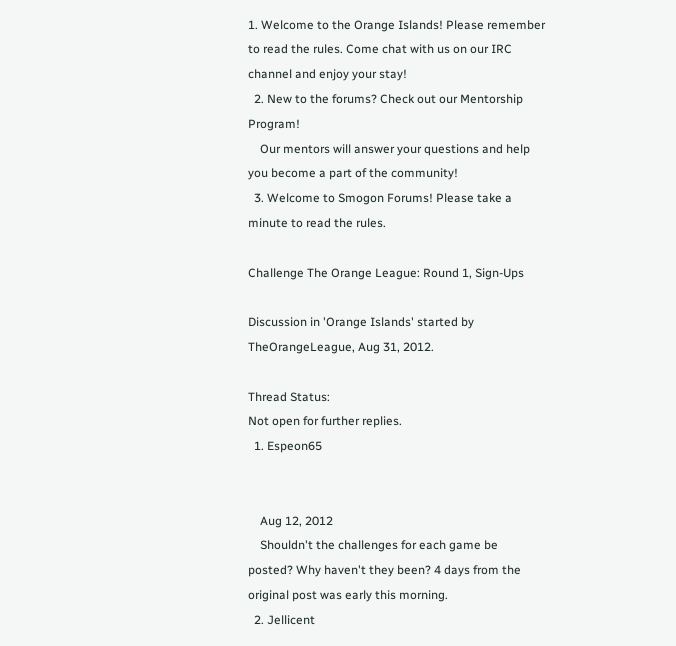1. Welcome to the Orange Islands! Please remember to read the rules. Come chat with us on our IRC channel and enjoy your stay!
  2. New to the forums? Check out our Mentorship Program!
    Our mentors will answer your questions and help you become a part of the community!
  3. Welcome to Smogon Forums! Please take a minute to read the rules.

Challenge The Orange League: Round 1, Sign-Ups

Discussion in 'Orange Islands' started by TheOrangeLeague, Aug 31, 2012.

Thread Status:
Not open for further replies.
  1. Espeon65


    Aug 12, 2012
    Shouldn't the challenges for each game be posted? Why haven't they been? 4 days from the original post was early this morning.
  2. Jellicent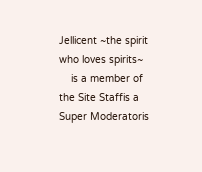Jellicent ~the spirit who loves spirits~
    is a member of the Site Staffis a Super Moderatoris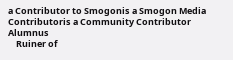a Contributor to Smogonis a Smogon Media Contributoris a Community Contributor Alumnus
    Ruiner of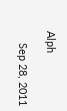Alph

    Sep 28, 2011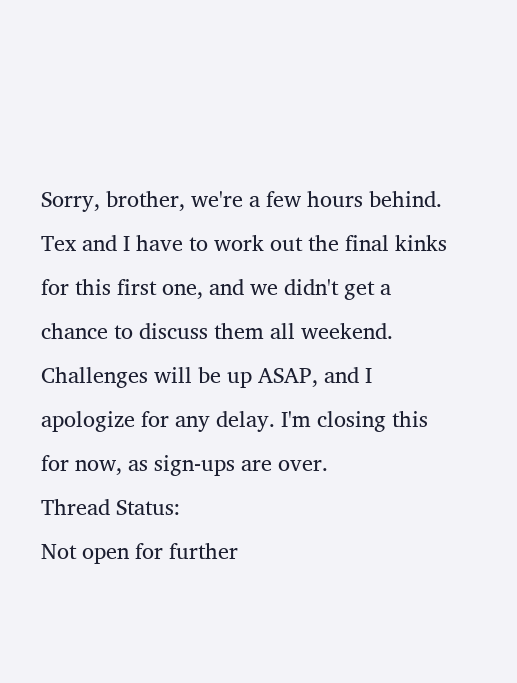Sorry, brother, we're a few hours behind. Tex and I have to work out the final kinks for this first one, and we didn't get a chance to discuss them all weekend. Challenges will be up ASAP, and I apologize for any delay. I'm closing this for now, as sign-ups are over.
Thread Status:
Not open for further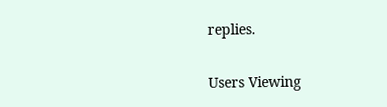replies.

Users Viewing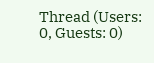Thread (Users: 0, Guests: 0)